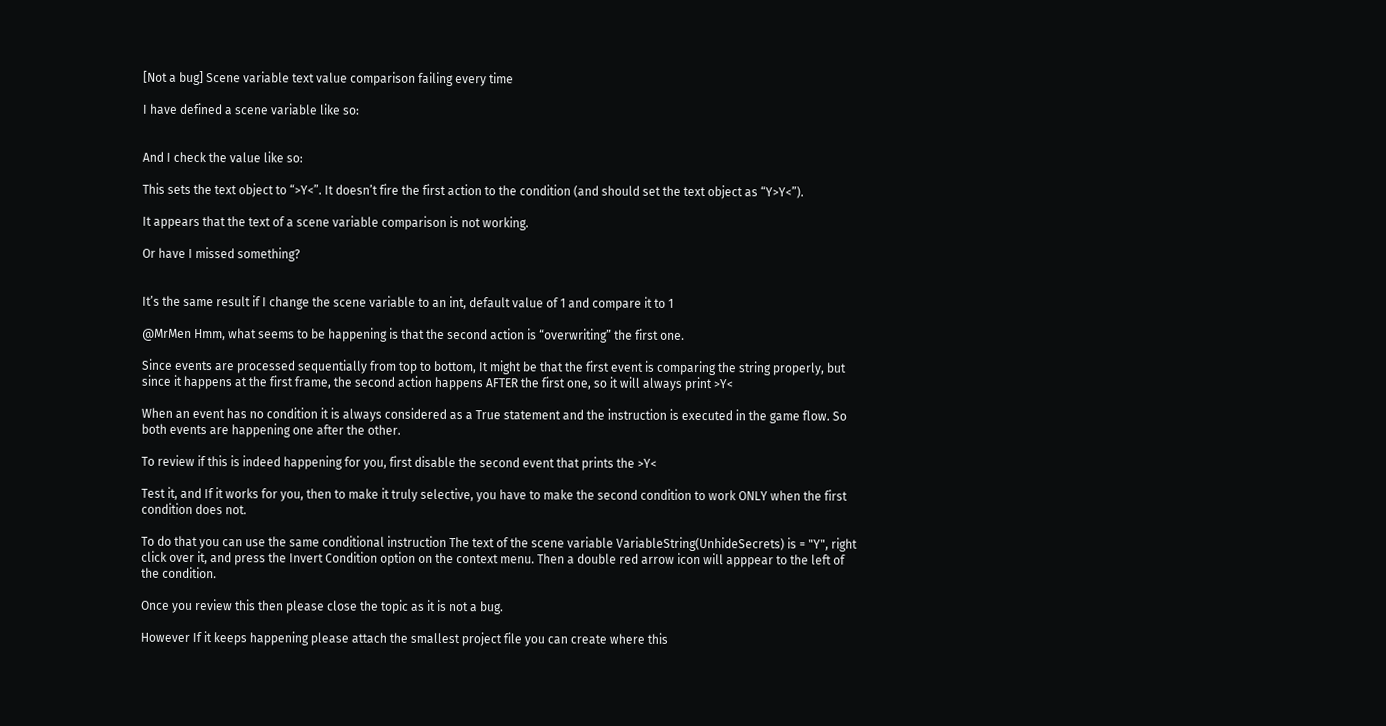[Not a bug] Scene variable text value comparison failing every time

I have defined a scene variable like so:


And I check the value like so:

This sets the text object to “>Y<”. It doesn’t fire the first action to the condition (and should set the text object as “Y>Y<”).

It appears that the text of a scene variable comparison is not working.

Or have I missed something?


It’s the same result if I change the scene variable to an int, default value of 1 and compare it to 1

@MrMen Hmm, what seems to be happening is that the second action is “overwriting” the first one.

Since events are processed sequentially from top to bottom, It might be that the first event is comparing the string properly, but since it happens at the first frame, the second action happens AFTER the first one, so it will always print >Y<

When an event has no condition it is always considered as a True statement and the instruction is executed in the game flow. So both events are happening one after the other.

To review if this is indeed happening for you, first disable the second event that prints the >Y<

Test it, and If it works for you, then to make it truly selective, you have to make the second condition to work ONLY when the first condition does not.

To do that you can use the same conditional instruction The text of the scene variable VariableString(UnhideSecrets) is = "Y", right click over it, and press the Invert Condition option on the context menu. Then a double red arrow icon will apppear to the left of the condition.

Once you review this then please close the topic as it is not a bug.

However If it keeps happening please attach the smallest project file you can create where this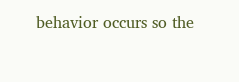behavior occurs so the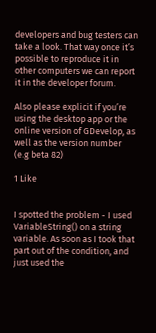developers and bug testers can take a look. That way once it’s possible to reproduce it in other computers we can report it in the developer forum.

Also please explicit if you’re using the desktop app or the online version of GDevelop, as well as the version number (e.g beta 82)

1 Like


I spotted the problem - I used VariableString() on a string variable. As soon as I took that part out of the condition, and just used the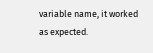variable name, it worked as expected.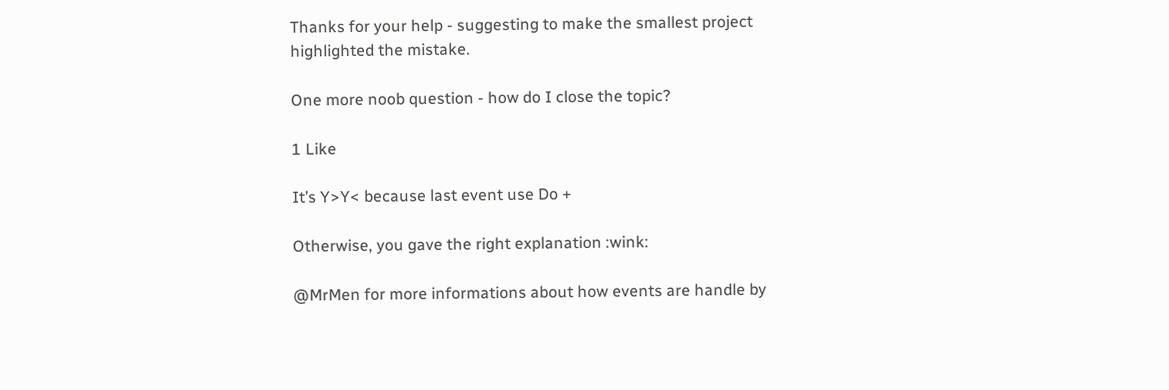Thanks for your help - suggesting to make the smallest project highlighted the mistake.

One more noob question - how do I close the topic?

1 Like

It’s Y>Y< because last event use Do +

Otherwise, you gave the right explanation :wink:

@MrMen for more informations about how events are handle by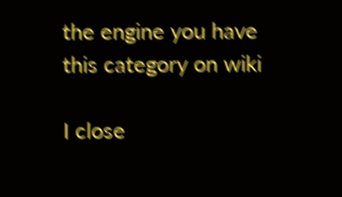the engine you have this category on wiki

I close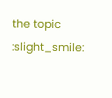the topic :slight_smile: